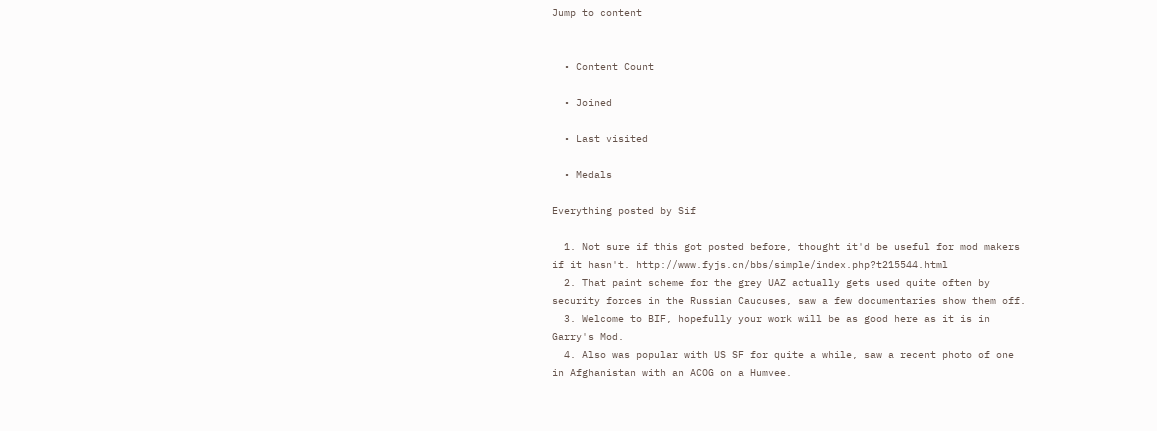Jump to content


  • Content Count

  • Joined

  • Last visited

  • Medals

Everything posted by Sif

  1. Not sure if this got posted before, thought it'd be useful for mod makers if it hasn't. http://www.fyjs.cn/bbs/simple/index.php?t215544.html
  2. That paint scheme for the grey UAZ actually gets used quite often by security forces in the Russian Caucuses, saw a few documentaries show them off.
  3. Welcome to BIF, hopefully your work will be as good here as it is in Garry's Mod.
  4. Also was popular with US SF for quite a while, saw a recent photo of one in Afghanistan with an ACOG on a Humvee.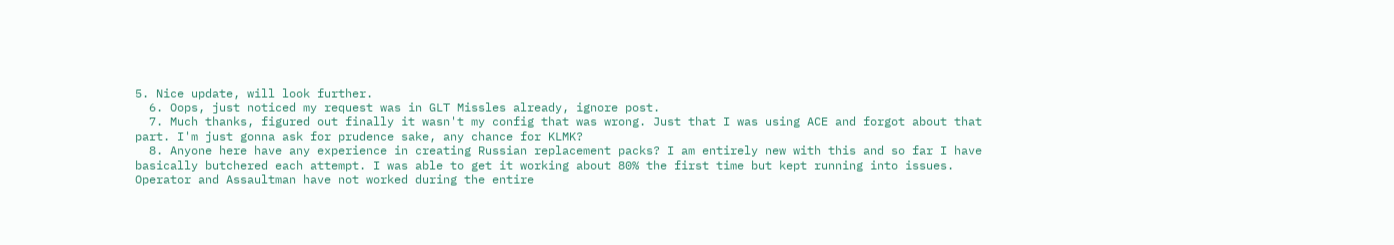5. Nice update, will look further.
  6. Oops, just noticed my request was in GLT Missles already, ignore post.
  7. Much thanks, figured out finally it wasn't my config that was wrong. Just that I was using ACE and forgot about that part. I'm just gonna ask for prudence sake, any chance for KLMK?
  8. Anyone here have any experience in creating Russian replacement packs? I am entirely new with this and so far I have basically butchered each attempt. I was able to get it working about 80% the first time but kept running into issues. Operator and Assaultman have not worked during the entire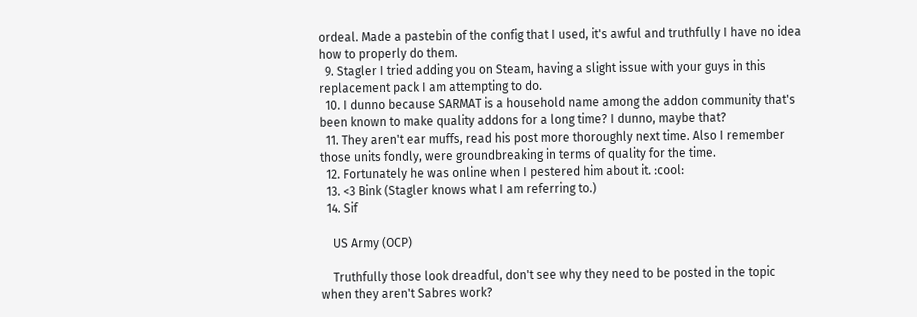ordeal. Made a pastebin of the config that I used, it's awful and truthfully I have no idea how to properly do them.
  9. Stagler I tried adding you on Steam, having a slight issue with your guys in this replacement pack I am attempting to do.
  10. I dunno because SARMAT is a household name among the addon community that's been known to make quality addons for a long time? I dunno, maybe that?
  11. They aren't ear muffs, read his post more thoroughly next time. Also I remember those units fondly, were groundbreaking in terms of quality for the time.
  12. Fortunately he was online when I pestered him about it. :cool:
  13. <3 Bink (Stagler knows what I am referring to.)
  14. Sif

    US Army (OCP)

    Truthfully those look dreadful, don't see why they need to be posted in the topic when they aren't Sabres work?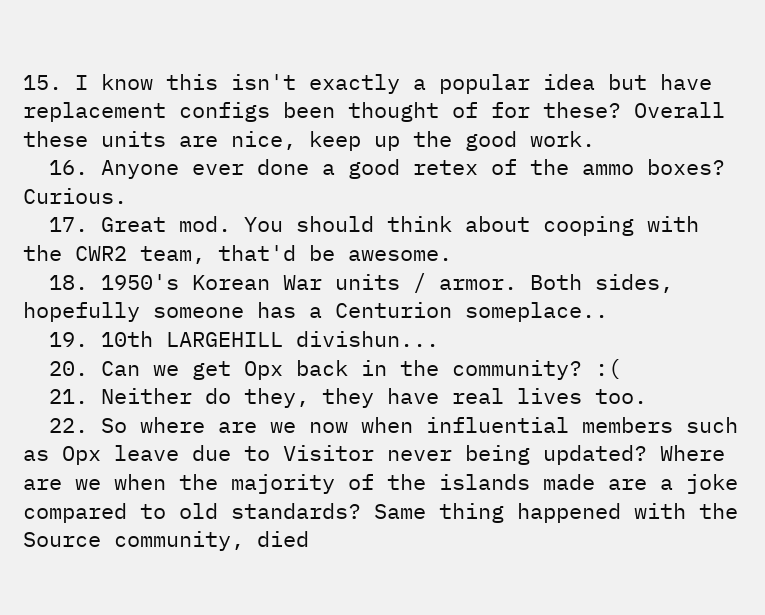15. I know this isn't exactly a popular idea but have replacement configs been thought of for these? Overall these units are nice, keep up the good work.
  16. Anyone ever done a good retex of the ammo boxes? Curious.
  17. Great mod. You should think about cooping with the CWR2 team, that'd be awesome.
  18. 1950's Korean War units / armor. Both sides, hopefully someone has a Centurion someplace..
  19. 10th LARGEHILL divishun...
  20. Can we get Opx back in the community? :(
  21. Neither do they, they have real lives too.
  22. So where are we now when influential members such as Opx leave due to Visitor never being updated? Where are we when the majority of the islands made are a joke compared to old standards? Same thing happened with the Source community, died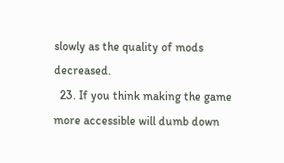slowly as the quality of mods decreased.
  23. If you think making the game more accessible will dumb down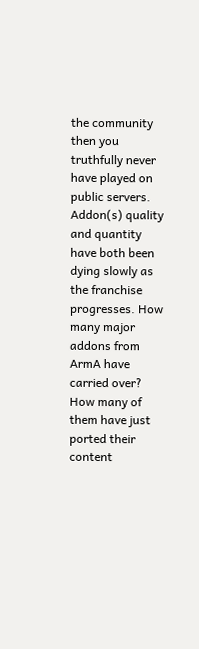the community then you truthfully never have played on public servers. Addon(s) quality and quantity have both been dying slowly as the franchise progresses. How many major addons from ArmA have carried over? How many of them have just ported their content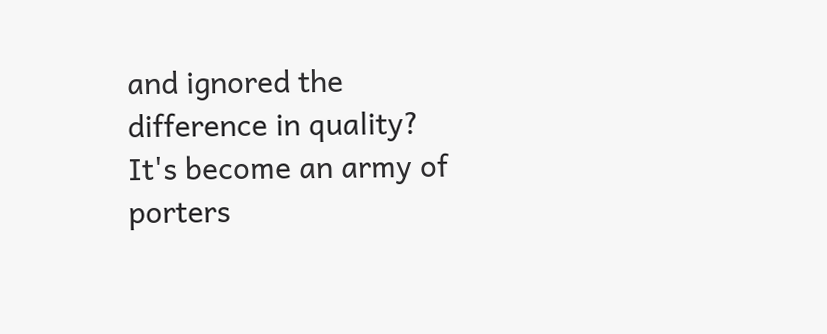and ignored the difference in quality? It's become an army of porters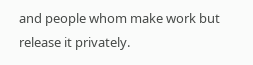and people whom make work but release it privately.